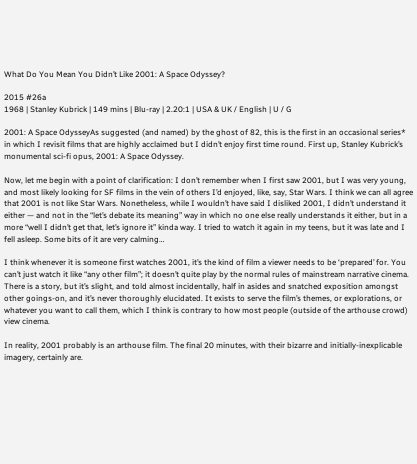What Do You Mean You Didn’t Like 2001: A Space Odyssey?

2015 #26a
1968 | Stanley Kubrick | 149 mins | Blu-ray | 2.20:1 | USA & UK / English | U / G

2001: A Space OdysseyAs suggested (and named) by the ghost of 82, this is the first in an occasional series* in which I revisit films that are highly acclaimed but I didn’t enjoy first time round. First up, Stanley Kubrick’s monumental sci-fi opus, 2001: A Space Odyssey.

Now, let me begin with a point of clarification: I don’t remember when I first saw 2001, but I was very young, and most likely looking for SF films in the vein of others I’d enjoyed, like, say, Star Wars. I think we can all agree that 2001 is not like Star Wars. Nonetheless, while I wouldn’t have said I disliked 2001, I didn’t understand it either — and not in the “let’s debate its meaning” way in which no one else really understands it either, but in a more “well I didn’t get that, let’s ignore it” kinda way. I tried to watch it again in my teens, but it was late and I fell asleep. Some bits of it are very calming…

I think whenever it is someone first watches 2001, it’s the kind of film a viewer needs to be ‘prepared’ for. You can’t just watch it like “any other film”; it doesn’t quite play by the normal rules of mainstream narrative cinema. There is a story, but it’s slight, and told almost incidentally, half in asides and snatched exposition amongst other goings-on, and it’s never thoroughly elucidated. It exists to serve the film’s themes, or explorations, or whatever you want to call them, which I think is contrary to how most people (outside of the arthouse crowd) view cinema.

In reality, 2001 probably is an arthouse film. The final 20 minutes, with their bizarre and initially-inexplicable imagery, certainly are.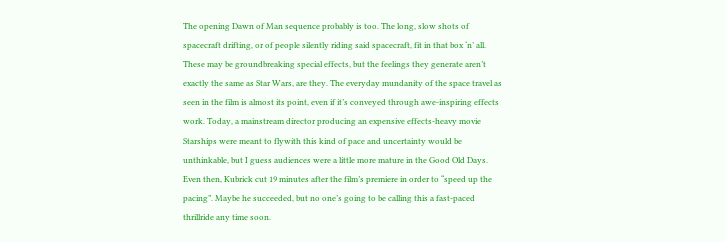The opening Dawn of Man sequence probably is too. The long, slow shots of spacecraft drifting, or of people silently riding said spacecraft, fit in that box ‘n’ all. These may be groundbreaking special effects, but the feelings they generate aren’t exactly the same as Star Wars, are they. The everyday mundanity of the space travel as seen in the film is almost its point, even if it’s conveyed through awe-inspiring effects work. Today, a mainstream director producing an expensive effects-heavy movie Starships were meant to flywith this kind of pace and uncertainty would be unthinkable, but I guess audiences were a little more mature in the Good Old Days. Even then, Kubrick cut 19 minutes after the film’s premiere in order to “speed up the pacing”. Maybe he succeeded, but no one’s going to be calling this a fast-paced thrillride any time soon.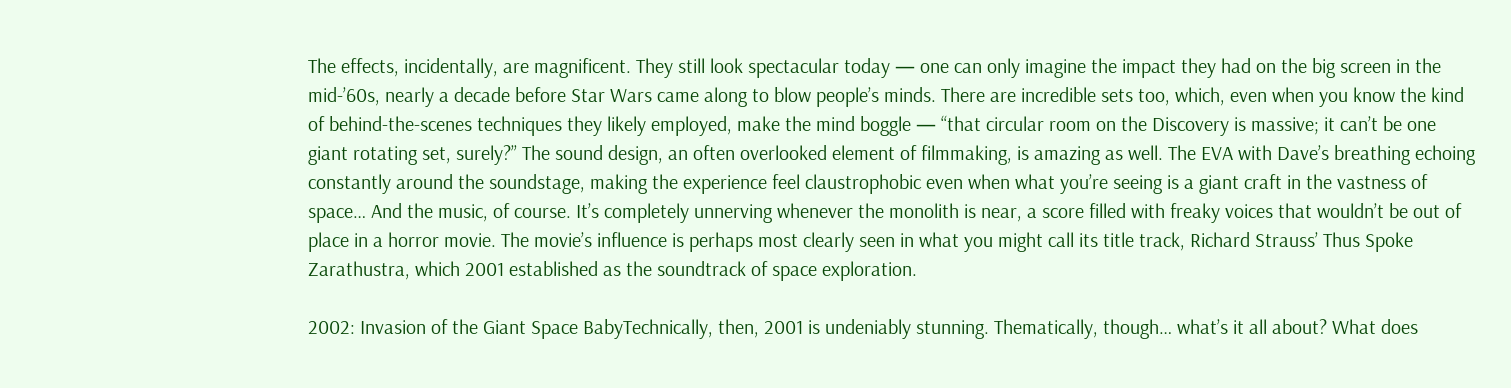The effects, incidentally, are magnificent. They still look spectacular today — one can only imagine the impact they had on the big screen in the mid-’60s, nearly a decade before Star Wars came along to blow people’s minds. There are incredible sets too, which, even when you know the kind of behind-the-scenes techniques they likely employed, make the mind boggle — “that circular room on the Discovery is massive; it can’t be one giant rotating set, surely?” The sound design, an often overlooked element of filmmaking, is amazing as well. The EVA with Dave’s breathing echoing constantly around the soundstage, making the experience feel claustrophobic even when what you’re seeing is a giant craft in the vastness of space… And the music, of course. It’s completely unnerving whenever the monolith is near, a score filled with freaky voices that wouldn’t be out of place in a horror movie. The movie’s influence is perhaps most clearly seen in what you might call its title track, Richard Strauss’ Thus Spoke Zarathustra, which 2001 established as the soundtrack of space exploration.

2002: Invasion of the Giant Space BabyTechnically, then, 2001 is undeniably stunning. Thematically, though… what’s it all about? What does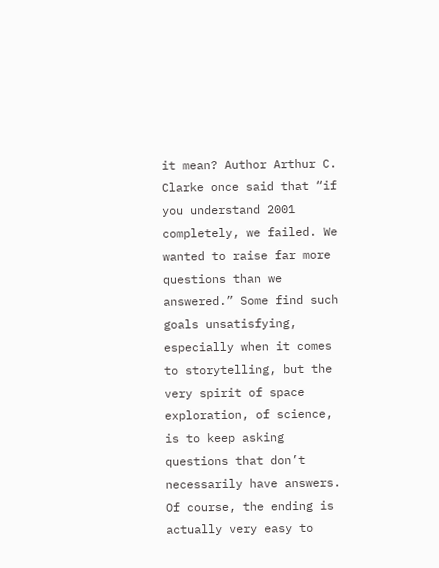it mean? Author Arthur C. Clarke once said that “if you understand 2001 completely, we failed. We wanted to raise far more questions than we answered.” Some find such goals unsatisfying, especially when it comes to storytelling, but the very spirit of space exploration, of science, is to keep asking questions that don’t necessarily have answers. Of course, the ending is actually very easy to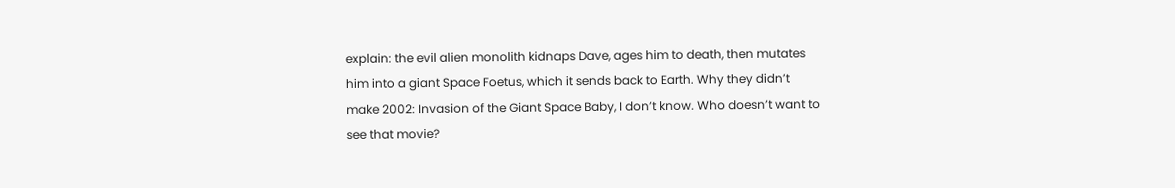explain: the evil alien monolith kidnaps Dave, ages him to death, then mutates him into a giant Space Foetus, which it sends back to Earth. Why they didn’t make 2002: Invasion of the Giant Space Baby, I don’t know. Who doesn’t want to see that movie?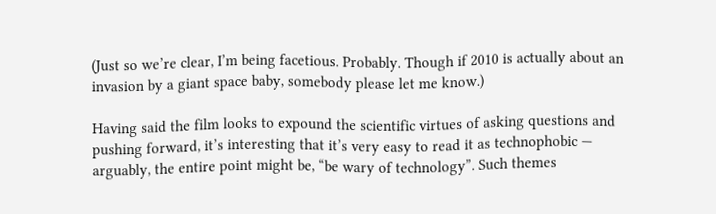(Just so we’re clear, I’m being facetious. Probably. Though if 2010 is actually about an invasion by a giant space baby, somebody please let me know.)

Having said the film looks to expound the scientific virtues of asking questions and pushing forward, it’s interesting that it’s very easy to read it as technophobic — arguably, the entire point might be, “be wary of technology”. Such themes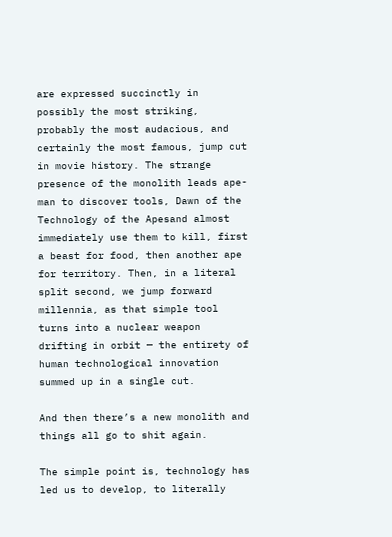are expressed succinctly in possibly the most striking, probably the most audacious, and certainly the most famous, jump cut in movie history. The strange presence of the monolith leads ape-man to discover tools, Dawn of the Technology of the Apesand almost immediately use them to kill, first a beast for food, then another ape for territory. Then, in a literal split second, we jump forward millennia, as that simple tool turns into a nuclear weapon drifting in orbit — the entirety of human technological innovation summed up in a single cut.

And then there’s a new monolith and things all go to shit again.

The simple point is, technology has led us to develop, to literally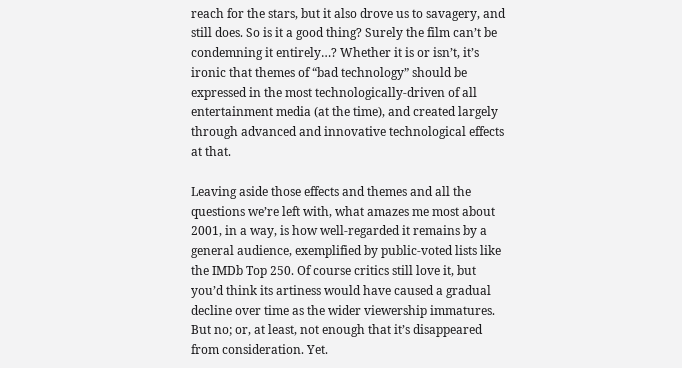reach for the stars, but it also drove us to savagery, and still does. So is it a good thing? Surely the film can’t be condemning it entirely…? Whether it is or isn’t, it’s ironic that themes of “bad technology” should be expressed in the most technologically-driven of all entertainment media (at the time), and created largely through advanced and innovative technological effects at that.

Leaving aside those effects and themes and all the questions we’re left with, what amazes me most about 2001, in a way, is how well-regarded it remains by a general audience, exemplified by public-voted lists like the IMDb Top 250. Of course critics still love it, but you’d think its artiness would have caused a gradual decline over time as the wider viewership immatures. But no; or, at least, not enough that it’s disappeared from consideration. Yet.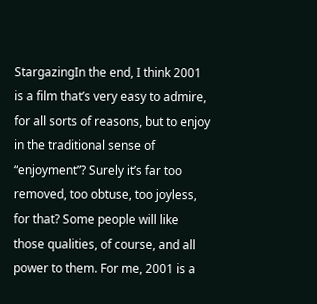StargazingIn the end, I think 2001 is a film that’s very easy to admire, for all sorts of reasons, but to enjoy in the traditional sense of “enjoyment”? Surely it’s far too removed, too obtuse, too joyless, for that? Some people will like those qualities, of course, and all power to them. For me, 2001 is a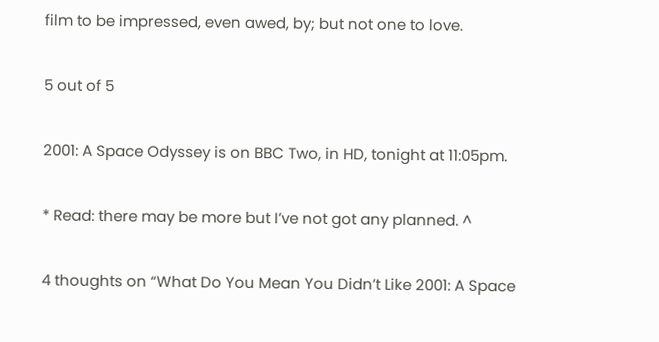film to be impressed, even awed, by; but not one to love.

5 out of 5

2001: A Space Odyssey is on BBC Two, in HD, tonight at 11:05pm.

* Read: there may be more but I’ve not got any planned. ^

4 thoughts on “What Do You Mean You Didn’t Like 2001: A Space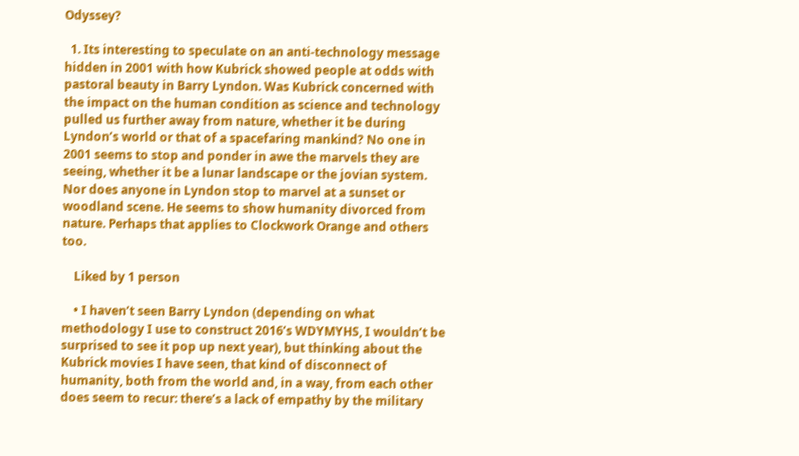Odyssey?

  1. Its interesting to speculate on an anti-technology message hidden in 2001 with how Kubrick showed people at odds with pastoral beauty in Barry Lyndon. Was Kubrick concerned with the impact on the human condition as science and technology pulled us further away from nature, whether it be during Lyndon’s world or that of a spacefaring mankind? No one in 2001 seems to stop and ponder in awe the marvels they are seeing, whether it be a lunar landscape or the jovian system. Nor does anyone in Lyndon stop to marvel at a sunset or woodland scene. He seems to show humanity divorced from nature. Perhaps that applies to Clockwork Orange and others too.

    Liked by 1 person

    • I haven’t seen Barry Lyndon (depending on what methodology I use to construct 2016’s WDYMYHS, I wouldn’t be surprised to see it pop up next year), but thinking about the Kubrick movies I have seen, that kind of disconnect of humanity, both from the world and, in a way, from each other does seem to recur: there’s a lack of empathy by the military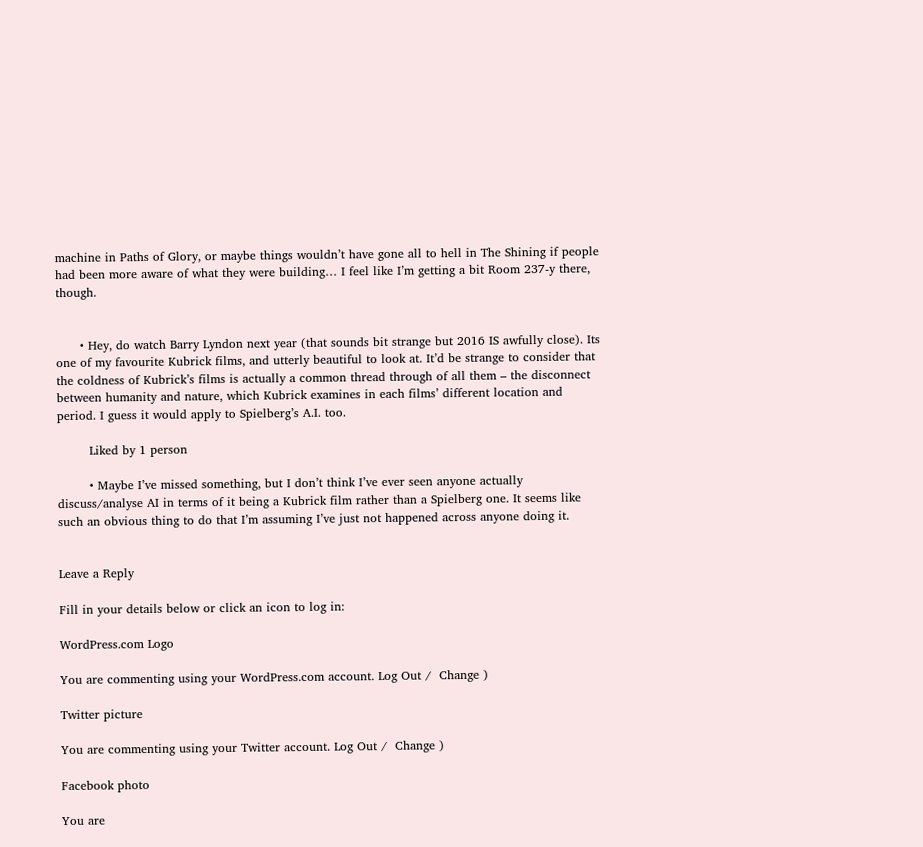machine in Paths of Glory, or maybe things wouldn’t have gone all to hell in The Shining if people had been more aware of what they were building… I feel like I’m getting a bit Room 237-y there, though.


      • Hey, do watch Barry Lyndon next year (that sounds bit strange but 2016 IS awfully close). Its one of my favourite Kubrick films, and utterly beautiful to look at. It’d be strange to consider that the coldness of Kubrick’s films is actually a common thread through of all them – the disconnect between humanity and nature, which Kubrick examines in each films’ different location and period. I guess it would apply to Spielberg’s A.I. too.

        Liked by 1 person

        • Maybe I’ve missed something, but I don’t think I’ve ever seen anyone actually discuss/analyse AI in terms of it being a Kubrick film rather than a Spielberg one. It seems like such an obvious thing to do that I’m assuming I’ve just not happened across anyone doing it.


Leave a Reply

Fill in your details below or click an icon to log in:

WordPress.com Logo

You are commenting using your WordPress.com account. Log Out /  Change )

Twitter picture

You are commenting using your Twitter account. Log Out /  Change )

Facebook photo

You are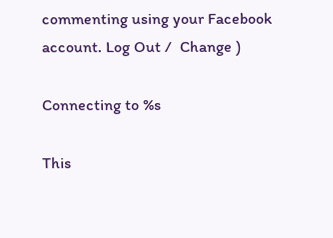commenting using your Facebook account. Log Out /  Change )

Connecting to %s

This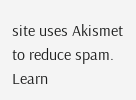site uses Akismet to reduce spam. Learn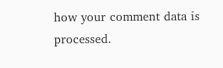how your comment data is processed.